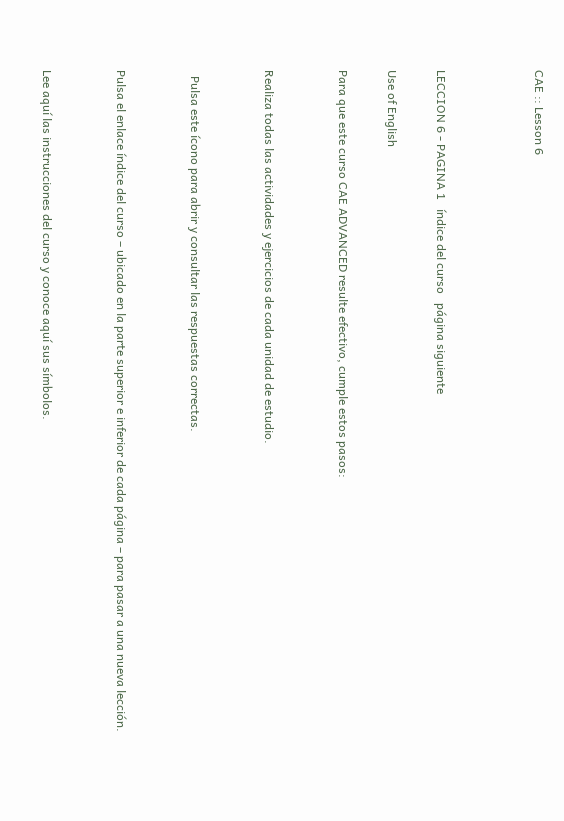CAE :: Lesson 6



LECCION 6 - PAGINA 1   índice del curso   página siguiente

Use of English

Para que este curso CAE ADVANCED resulte efectivo, cumple estos pasos:


Realiza todas las actividades y ejercicios de cada unidad de estudio.


  Pulsa este ícono para abrir y consultar las respuestas correctas.


Pulsa el enlace índice del curso – ubicado en la parte superior e inferior de cada página – para pasar a una nueva lección.


Lee aquí las instrucciones del curso y conoce aquí sus símbolos.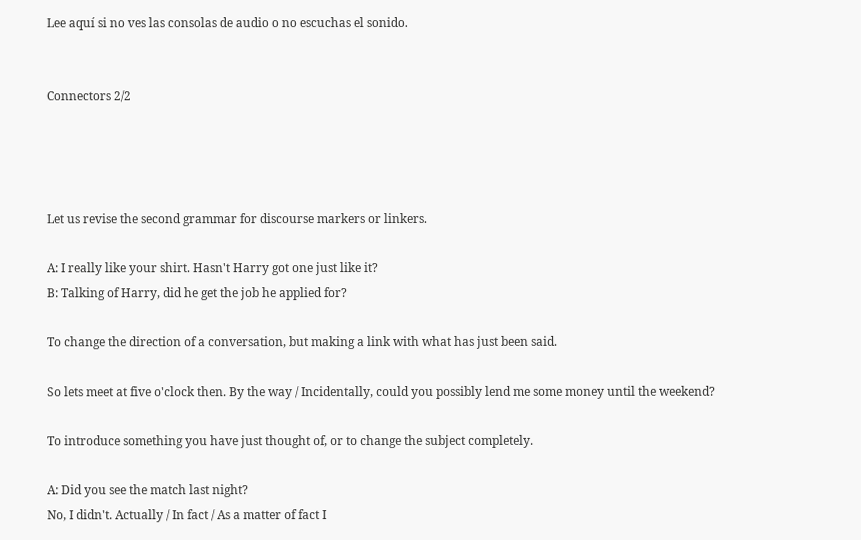Lee aquí si no ves las consolas de audio o no escuchas el sonido.


Connectors 2/2




Let us revise the second grammar for discourse markers or linkers.

A: I really like your shirt. Hasn't Harry got one just like it?
B: Talking of Harry, did he get the job he applied for?

To change the direction of a conversation, but making a link with what has just been said.

So lets meet at five o'clock then. By the way / Incidentally, could you possibly lend me some money until the weekend?

To introduce something you have just thought of, or to change the subject completely.

A: Did you see the match last night?
No, I didn't. Actually / In fact / As a matter of fact I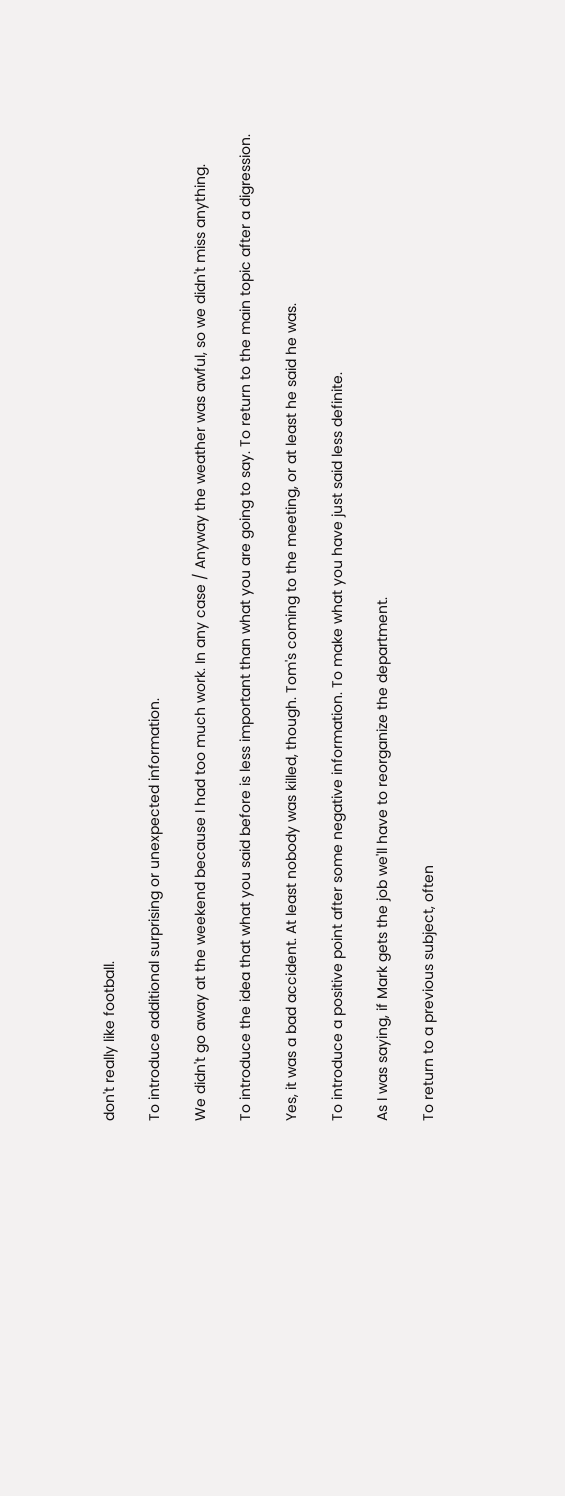don't really like football.

To introduce additional surprising or unexpected information.

We didn't go away at the weekend because I had too much work. In any case / Anyway the weather was awful, so we didn't miss anything.

To introduce the idea that what you said before is less important than what you are going to say. To return to the main topic after a digression.

Yes, it was a bad accident. At least nobody was killed, though. Tom's coming to the meeting, or at least he said he was.

To introduce a positive point after some negative information. To make what you have just said less definite.

As I was saying, if Mark gets the job we'll have to reorganize the department.

To return to a previous subject, often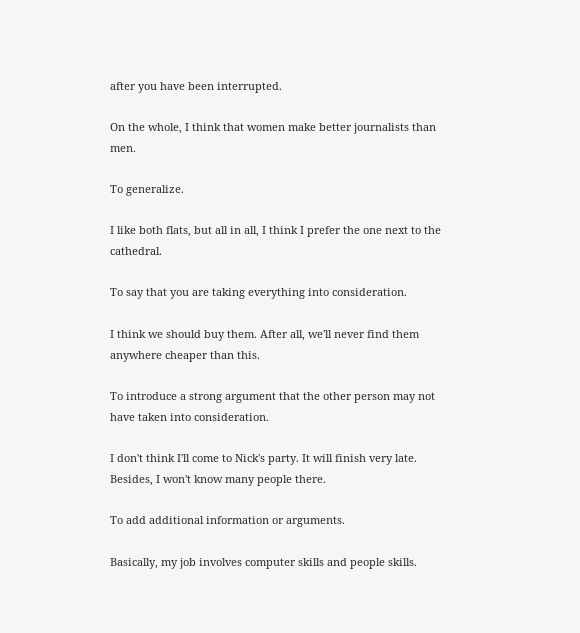after you have been interrupted.

On the whole, I think that women make better journalists than men.

To generalize.

I like both flats, but all in all, I think I prefer the one next to the cathedral.

To say that you are taking everything into consideration.

I think we should buy them. After all, we'll never find them anywhere cheaper than this.

To introduce a strong argument that the other person may not have taken into consideration.

I don't think I'll come to Nick's party. It will finish very late. Besides, I won't know many people there.

To add additional information or arguments.

Basically, my job involves computer skills and people skills.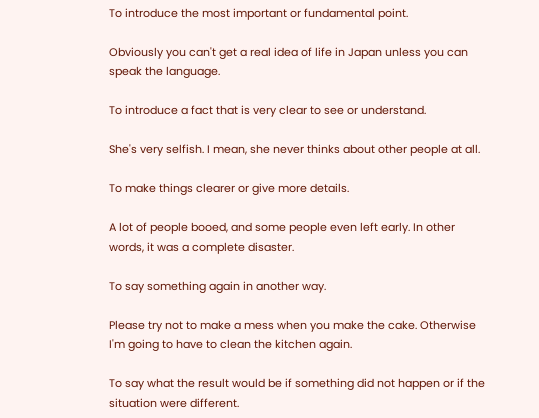To introduce the most important or fundamental point.

Obviously you can't get a real idea of life in Japan unless you can speak the language.

To introduce a fact that is very clear to see or understand.

She's very selfish. I mean, she never thinks about other people at all.

To make things clearer or give more details.

A lot of people booed, and some people even left early. In other words, it was a complete disaster.

To say something again in another way.

Please try not to make a mess when you make the cake. Otherwise I'm going to have to clean the kitchen again.

To say what the result would be if something did not happen or if the situation were different.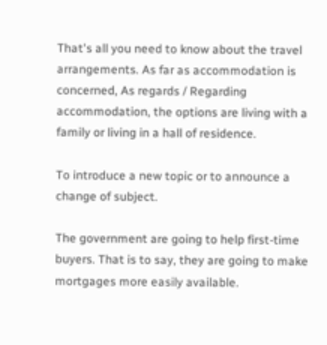That's all you need to know about the travel arrangements. As far as accommodation is concerned, As regards / Regarding accommodation, the options are living with a family or living in a hall of residence.

To introduce a new topic or to announce a change of subject.

The government are going to help first-time buyers. That is to say, they are going to make mortgages more easily available.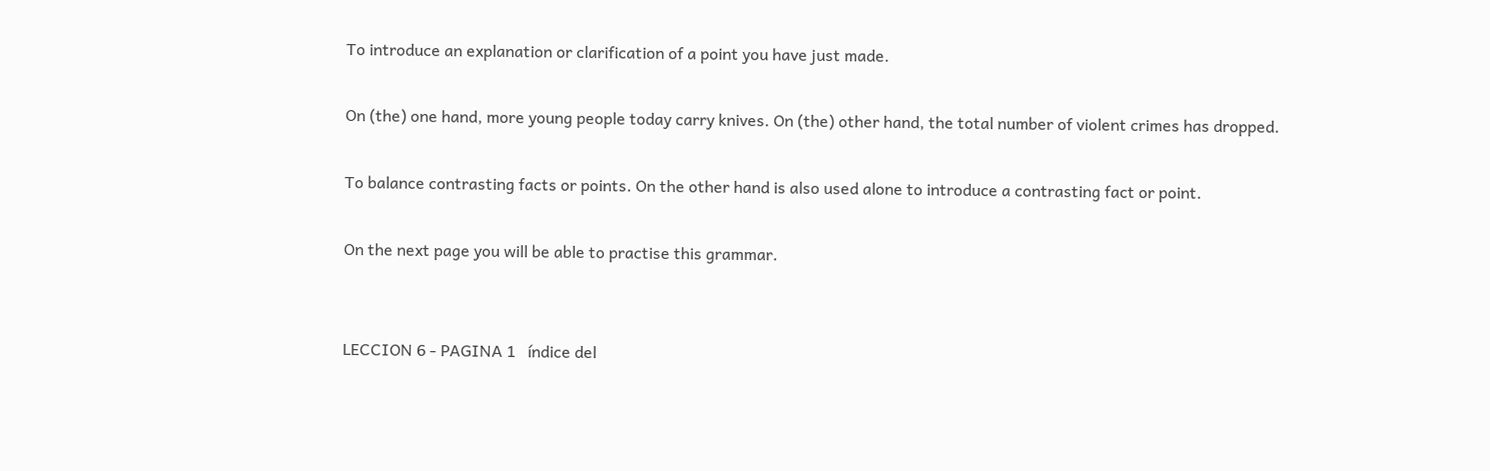To introduce an explanation or clarification of a point you have just made.

On (the) one hand, more young people today carry knives. On (the) other hand, the total number of violent crimes has dropped.

To balance contrasting facts or points. On the other hand is also used alone to introduce a contrasting fact or point.

On the next page you will be able to practise this grammar.


LECCION 6 - PAGINA 1   índice del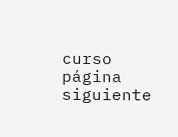curso   página siguiente